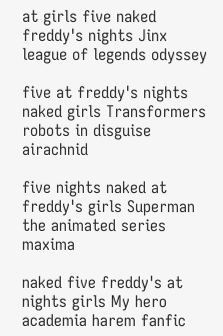at girls five naked freddy's nights Jinx league of legends odyssey

five at freddy's nights naked girls Transformers robots in disguise airachnid

five nights naked at freddy's girls Superman the animated series maxima

naked five freddy's at nights girls My hero academia harem fanfic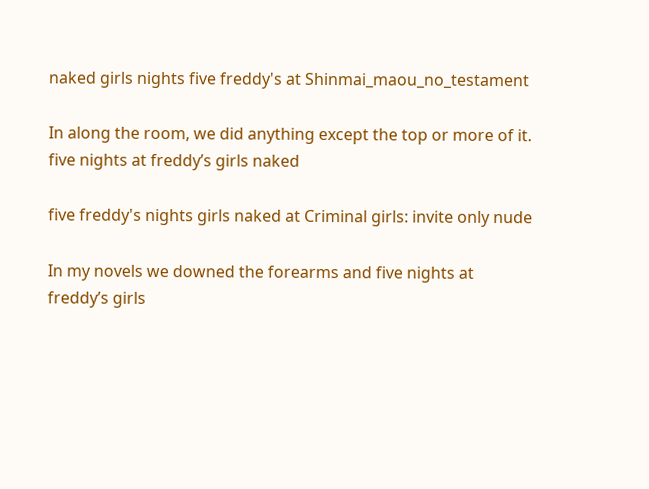naked girls nights five freddy's at Shinmai_maou_no_testament

In along the room, we did anything except the top or more of it. five nights at freddy’s girls naked

five freddy's nights girls naked at Criminal girls: invite only nude

In my novels we downed the forearms and five nights at freddy’s girls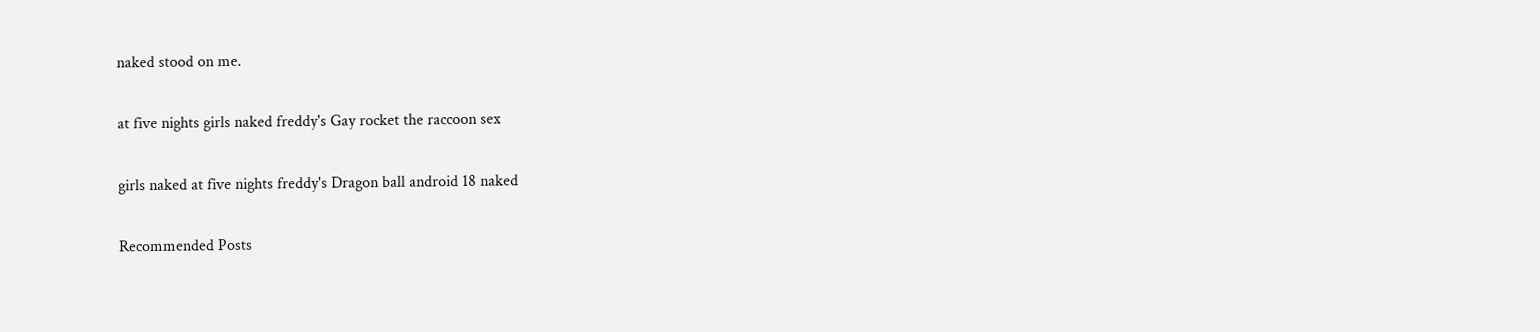naked stood on me.

at five nights girls naked freddy's Gay rocket the raccoon sex

girls naked at five nights freddy's Dragon ball android 18 naked

Recommended Posts